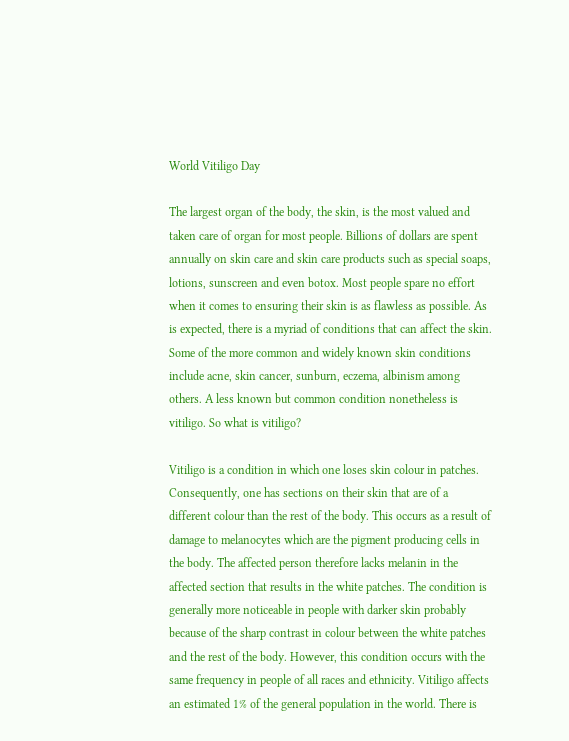World Vitiligo Day

The largest organ of the body, the skin, is the most valued and taken care of organ for most people. Billions of dollars are spent annually on skin care and skin care products such as special soaps, lotions, sunscreen and even botox. Most people spare no effort when it comes to ensuring their skin is as flawless as possible. As is expected, there is a myriad of conditions that can affect the skin. Some of the more common and widely known skin conditions include acne, skin cancer, sunburn, eczema, albinism among others. A less known but common condition nonetheless is vitiligo. So what is vitiligo?

Vitiligo is a condition in which one loses skin colour in patches. Consequently, one has sections on their skin that are of a different colour than the rest of the body. This occurs as a result of damage to melanocytes which are the pigment producing cells in the body. The affected person therefore lacks melanin in the affected section that results in the white patches. The condition is generally more noticeable in people with darker skin probably because of the sharp contrast in colour between the white patches and the rest of the body. However, this condition occurs with the same frequency in people of all races and ethnicity. Vitiligo affects an estimated 1% of the general population in the world. There is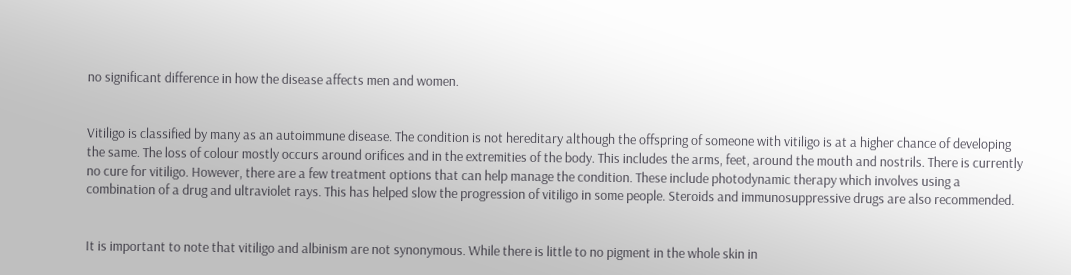no significant difference in how the disease affects men and women.


Vitiligo is classified by many as an autoimmune disease. The condition is not hereditary although the offspring of someone with vitiligo is at a higher chance of developing the same. The loss of colour mostly occurs around orifices and in the extremities of the body. This includes the arms, feet, around the mouth and nostrils. There is currently no cure for vitiligo. However, there are a few treatment options that can help manage the condition. These include photodynamic therapy which involves using a combination of a drug and ultraviolet rays. This has helped slow the progression of vitiligo in some people. Steroids and immunosuppressive drugs are also recommended.


It is important to note that vitiligo and albinism are not synonymous. While there is little to no pigment in the whole skin in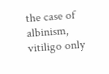the case of albinism, vitiligo only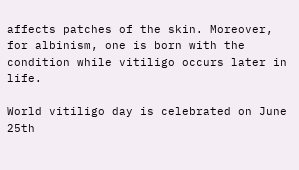affects patches of the skin. Moreover, for albinism, one is born with the condition while vitiligo occurs later in life.

World vitiligo day is celebrated on June 25th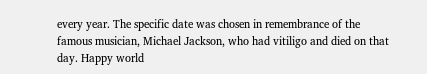every year. The specific date was chosen in remembrance of the famous musician, Michael Jackson, who had vitiligo and died on that day. Happy world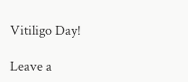Vitiligo Day!

Leave a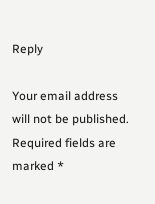Reply

Your email address will not be published. Required fields are marked *